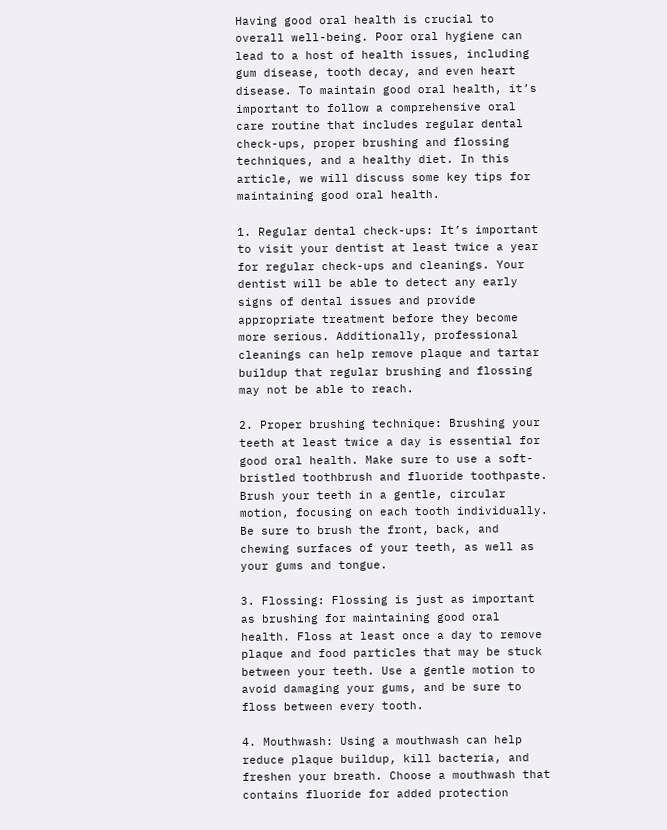Having good oral health is crucial to overall well-being. Poor oral hygiene can lead to a host of health issues, including gum disease, tooth decay, and even heart disease. To maintain good oral health, it’s important to follow a comprehensive oral care routine that includes regular dental check-ups, proper brushing and flossing techniques, and a healthy diet. In this article, we will discuss some key tips for maintaining good oral health.

1. Regular dental check-ups: It’s important to visit your dentist at least twice a year for regular check-ups and cleanings. Your dentist will be able to detect any early signs of dental issues and provide appropriate treatment before they become more serious. Additionally, professional cleanings can help remove plaque and tartar buildup that regular brushing and flossing may not be able to reach.

2. Proper brushing technique: Brushing your teeth at least twice a day is essential for good oral health. Make sure to use a soft-bristled toothbrush and fluoride toothpaste. Brush your teeth in a gentle, circular motion, focusing on each tooth individually. Be sure to brush the front, back, and chewing surfaces of your teeth, as well as your gums and tongue.

3. Flossing: Flossing is just as important as brushing for maintaining good oral health. Floss at least once a day to remove plaque and food particles that may be stuck between your teeth. Use a gentle motion to avoid damaging your gums, and be sure to floss between every tooth.

4. Mouthwash: Using a mouthwash can help reduce plaque buildup, kill bacteria, and freshen your breath. Choose a mouthwash that contains fluoride for added protection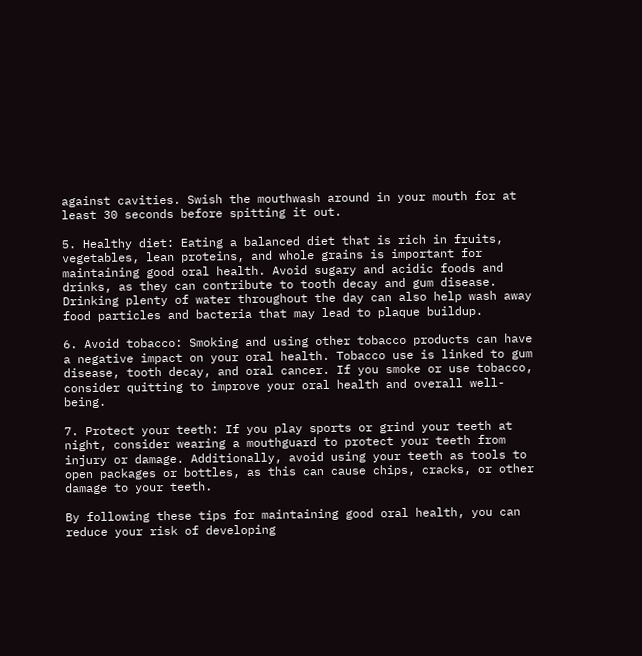against cavities. Swish the mouthwash around in your mouth for at least 30 seconds before spitting it out.

5. Healthy diet: Eating a balanced diet that is rich in fruits, vegetables, lean proteins, and whole grains is important for maintaining good oral health. Avoid sugary and acidic foods and drinks, as they can contribute to tooth decay and gum disease. Drinking plenty of water throughout the day can also help wash away food particles and bacteria that may lead to plaque buildup.

6. Avoid tobacco: Smoking and using other tobacco products can have a negative impact on your oral health. Tobacco use is linked to gum disease, tooth decay, and oral cancer. If you smoke or use tobacco, consider quitting to improve your oral health and overall well-being.

7. Protect your teeth: If you play sports or grind your teeth at night, consider wearing a mouthguard to protect your teeth from injury or damage. Additionally, avoid using your teeth as tools to open packages or bottles, as this can cause chips, cracks, or other damage to your teeth.

By following these tips for maintaining good oral health, you can reduce your risk of developing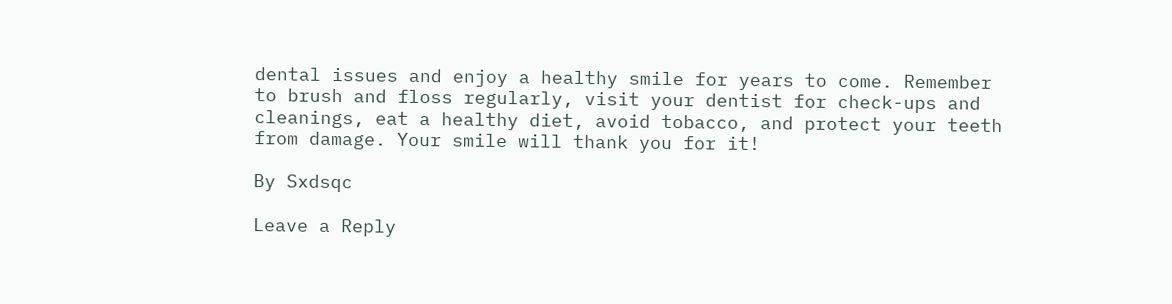dental issues and enjoy a healthy smile for years to come. Remember to brush and floss regularly, visit your dentist for check-ups and cleanings, eat a healthy diet, avoid tobacco, and protect your teeth from damage. Your smile will thank you for it!

By Sxdsqc

Leave a Reply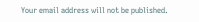Your email address will not be published.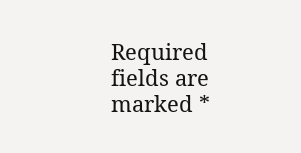Required fields are marked *